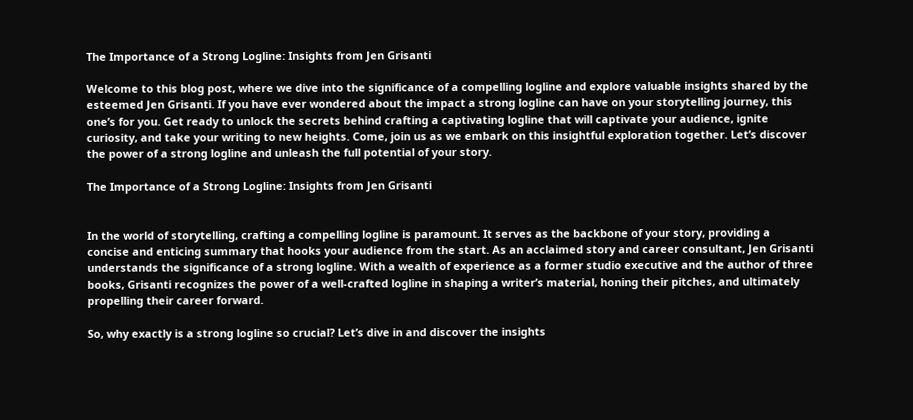The Importance of a Strong Logline: Insights from Jen Grisanti

Welcome to this blog post, where we dive into the significance of a compelling logline and explore valuable insights shared by the esteemed Jen Grisanti. If you have ever wondered about the impact a strong logline can have on your storytelling journey, this one’s for you. Get ready to unlock the secrets behind crafting a captivating logline that will captivate your audience, ignite curiosity, and take your writing to new heights. Come, join us as we embark on this insightful exploration together. Let’s discover the power of a strong logline and unleash the full potential of your story.

The Importance of a Strong Logline: Insights from Jen Grisanti


In the world of storytelling, crafting a compelling logline is paramount. It serves as the backbone of your story, providing a concise and enticing summary that hooks your audience from the start. As an acclaimed story and career consultant, Jen Grisanti understands the significance of a strong logline. With a wealth of experience as a former studio executive and the author of three books, Grisanti recognizes the power of a well-crafted logline in shaping a writer’s material, honing their pitches, and ultimately propelling their career forward.

So, why exactly is a strong logline so crucial? Let’s dive in and discover the insights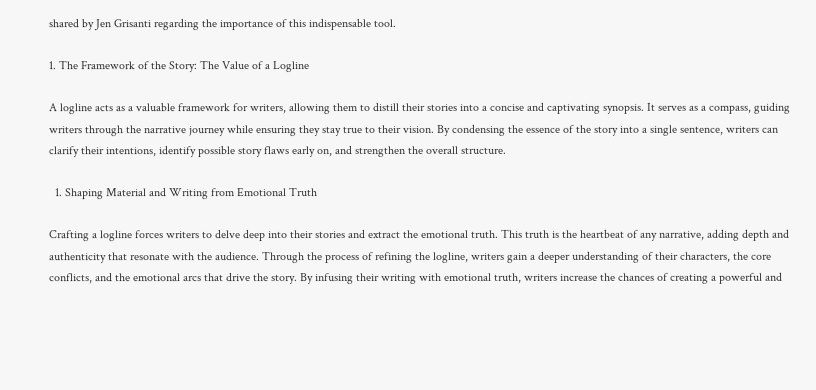shared by Jen Grisanti regarding the importance of this indispensable tool.

1. The Framework of the Story: The Value of a Logline

A logline acts as a valuable framework for writers, allowing them to distill their stories into a concise and captivating synopsis. It serves as a compass, guiding writers through the narrative journey while ensuring they stay true to their vision. By condensing the essence of the story into a single sentence, writers can clarify their intentions, identify possible story flaws early on, and strengthen the overall structure.

  1. Shaping Material and Writing from Emotional Truth

Crafting a logline forces writers to delve deep into their stories and extract the emotional truth. This truth is the heartbeat of any narrative, adding depth and authenticity that resonate with the audience. Through the process of refining the logline, writers gain a deeper understanding of their characters, the core conflicts, and the emotional arcs that drive the story. By infusing their writing with emotional truth, writers increase the chances of creating a powerful and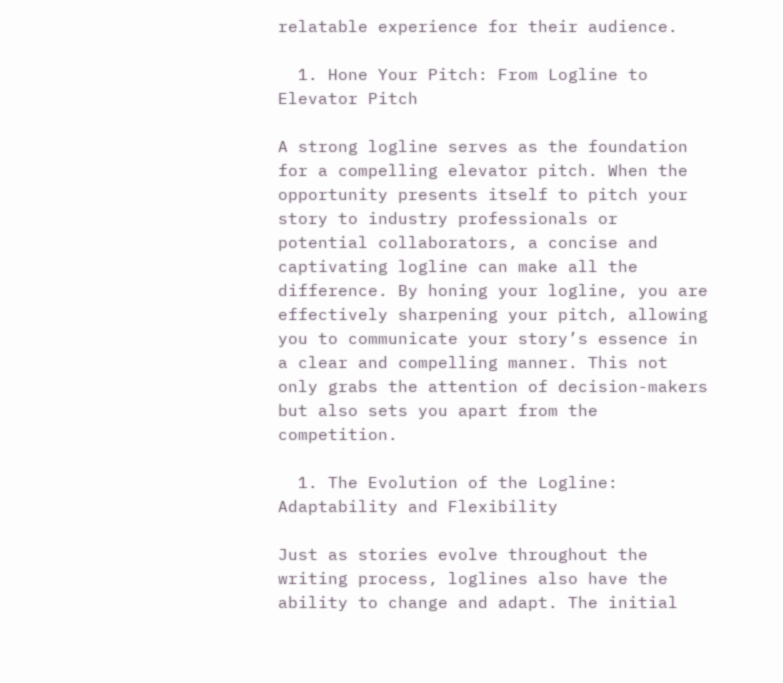relatable experience for their audience.

  1. Hone Your Pitch: From Logline to Elevator Pitch

A strong logline serves as the foundation for a compelling elevator pitch. When the opportunity presents itself to pitch your story to industry professionals or potential collaborators, a concise and captivating logline can make all the difference. By honing your logline, you are effectively sharpening your pitch, allowing you to communicate your story’s essence in a clear and compelling manner. This not only grabs the attention of decision-makers but also sets you apart from the competition.

  1. The Evolution of the Logline: Adaptability and Flexibility

Just as stories evolve throughout the writing process, loglines also have the ability to change and adapt. The initial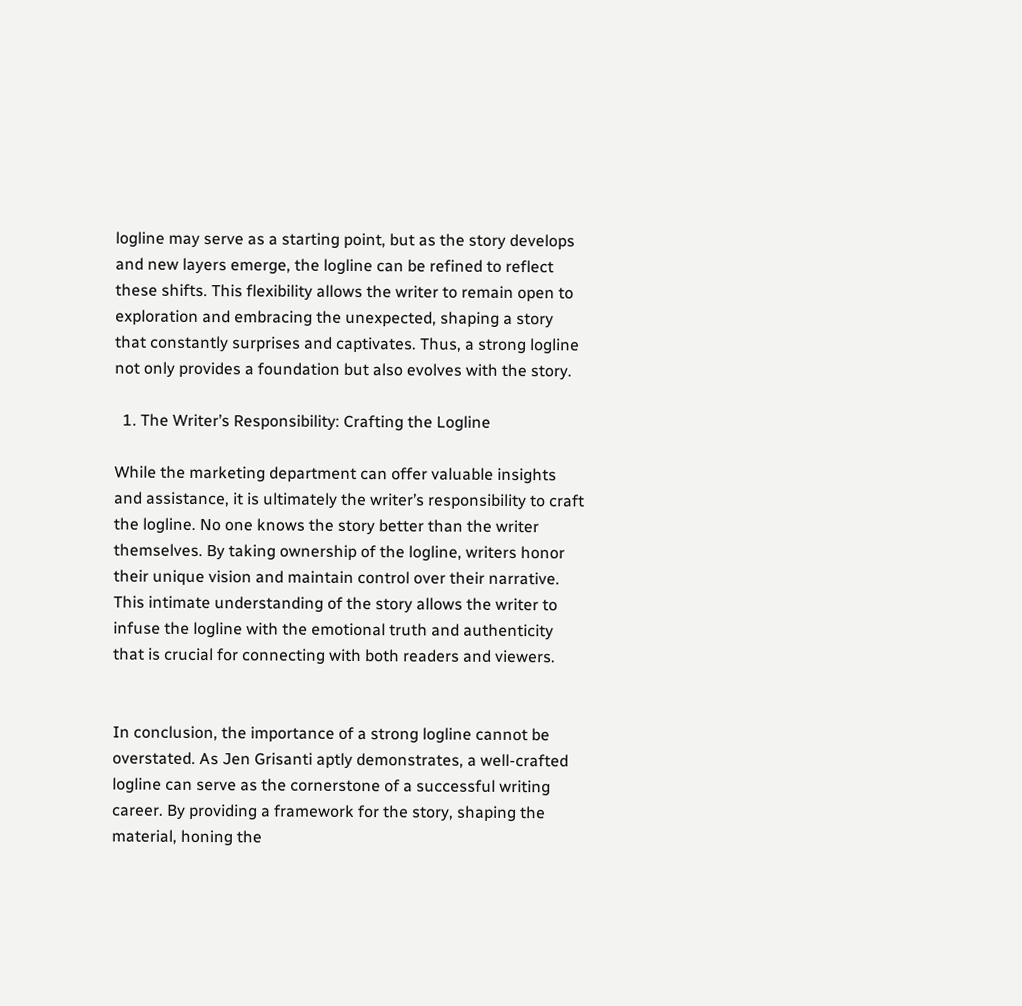logline may serve as a starting point, but as the story develops and new layers emerge, the logline can be refined to reflect these shifts. This flexibility allows the writer to remain open to exploration and embracing the unexpected, shaping a story that constantly surprises and captivates. Thus, a strong logline not only provides a foundation but also evolves with the story.

  1. The Writer’s Responsibility: Crafting the Logline

While the marketing department can offer valuable insights and assistance, it is ultimately the writer’s responsibility to craft the logline. No one knows the story better than the writer themselves. By taking ownership of the logline, writers honor their unique vision and maintain control over their narrative. This intimate understanding of the story allows the writer to infuse the logline with the emotional truth and authenticity that is crucial for connecting with both readers and viewers.


In conclusion, the importance of a strong logline cannot be overstated. As Jen Grisanti aptly demonstrates, a well-crafted logline can serve as the cornerstone of a successful writing career. By providing a framework for the story, shaping the material, honing the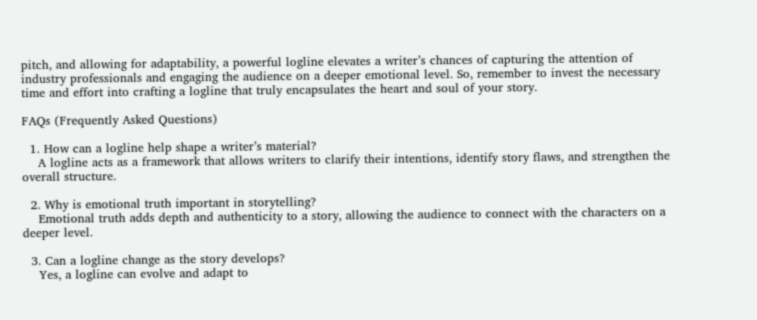pitch, and allowing for adaptability, a powerful logline elevates a writer’s chances of capturing the attention of industry professionals and engaging the audience on a deeper emotional level. So, remember to invest the necessary time and effort into crafting a logline that truly encapsulates the heart and soul of your story.

FAQs (Frequently Asked Questions)

  1. How can a logline help shape a writer’s material?
    A logline acts as a framework that allows writers to clarify their intentions, identify story flaws, and strengthen the overall structure.

  2. Why is emotional truth important in storytelling?
    Emotional truth adds depth and authenticity to a story, allowing the audience to connect with the characters on a deeper level.

  3. Can a logline change as the story develops?
    Yes, a logline can evolve and adapt to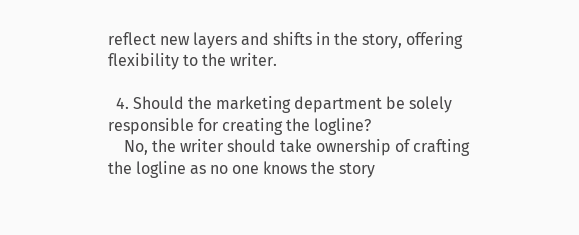reflect new layers and shifts in the story, offering flexibility to the writer.

  4. Should the marketing department be solely responsible for creating the logline?
    No, the writer should take ownership of crafting the logline as no one knows the story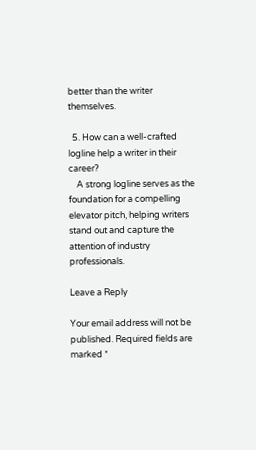better than the writer themselves.

  5. How can a well-crafted logline help a writer in their career?
    A strong logline serves as the foundation for a compelling elevator pitch, helping writers stand out and capture the attention of industry professionals.

Leave a Reply

Your email address will not be published. Required fields are marked *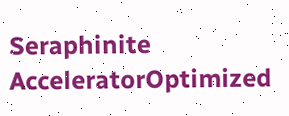Seraphinite AcceleratorOptimized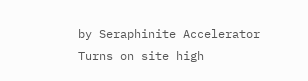by Seraphinite Accelerator
Turns on site high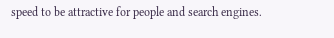speed to be attractive for people and search engines.